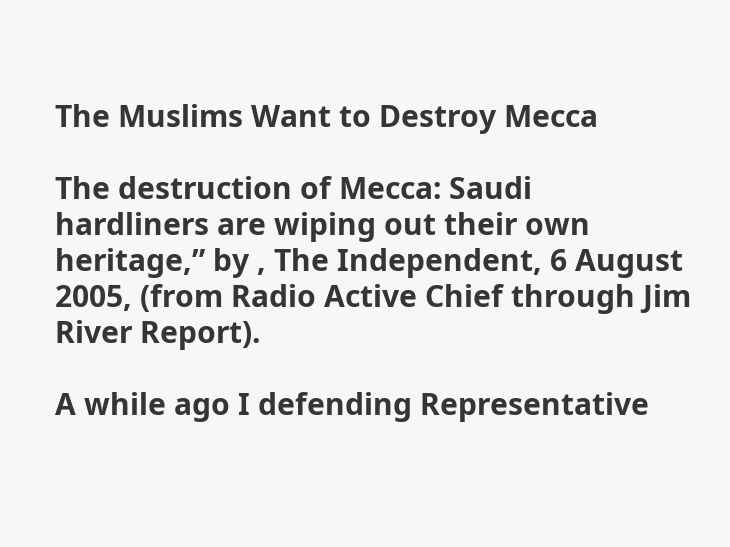The Muslims Want to Destroy Mecca

The destruction of Mecca: Saudi hardliners are wiping out their own heritage,” by , The Independent, 6 August 2005, (from Radio Active Chief through Jim River Report).

A while ago I defending Representative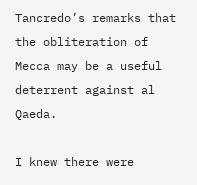Tancredo’s remarks that the obliteration of Mecca may be a useful deterrent against al Qaeda.

I knew there were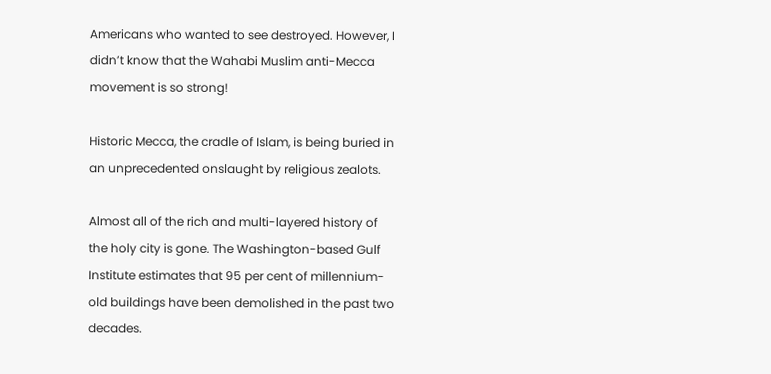Americans who wanted to see destroyed. However, I didn’t know that the Wahabi Muslim anti-Mecca movement is so strong!

Historic Mecca, the cradle of Islam, is being buried in an unprecedented onslaught by religious zealots.

Almost all of the rich and multi-layered history of the holy city is gone. The Washington-based Gulf Institute estimates that 95 per cent of millennium-old buildings have been demolished in the past two decades.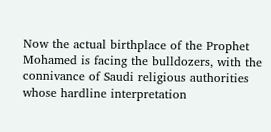Now the actual birthplace of the Prophet Mohamed is facing the bulldozers, with the connivance of Saudi religious authorities whose hardline interpretation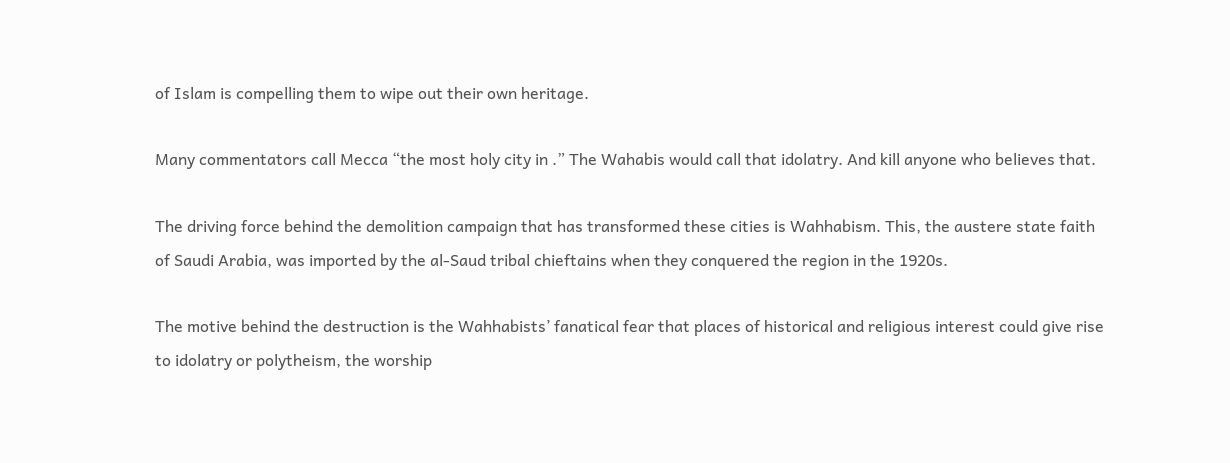of Islam is compelling them to wipe out their own heritage.

Many commentators call Mecca “the most holy city in .” The Wahabis would call that idolatry. And kill anyone who believes that.

The driving force behind the demolition campaign that has transformed these cities is Wahhabism. This, the austere state faith of Saudi Arabia, was imported by the al-Saud tribal chieftains when they conquered the region in the 1920s.

The motive behind the destruction is the Wahhabists’ fanatical fear that places of historical and religious interest could give rise to idolatry or polytheism, the worship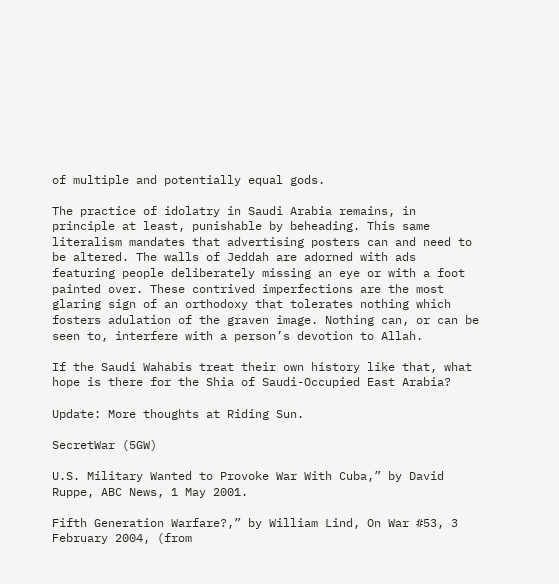of multiple and potentially equal gods.

The practice of idolatry in Saudi Arabia remains, in principle at least, punishable by beheading. This same literalism mandates that advertising posters can and need to be altered. The walls of Jeddah are adorned with ads featuring people deliberately missing an eye or with a foot painted over. These contrived imperfections are the most glaring sign of an orthodoxy that tolerates nothing which fosters adulation of the graven image. Nothing can, or can be seen to, interfere with a person’s devotion to Allah.

If the Saudi Wahabis treat their own history like that, what hope is there for the Shia of Saudi-Occupied East Arabia?

Update: More thoughts at Riding Sun.

SecretWar (5GW)

U.S. Military Wanted to Provoke War With Cuba,” by David Ruppe, ABC News, 1 May 2001.

Fifth Generation Warfare?,” by William Lind, On War #53, 3 February 2004, (from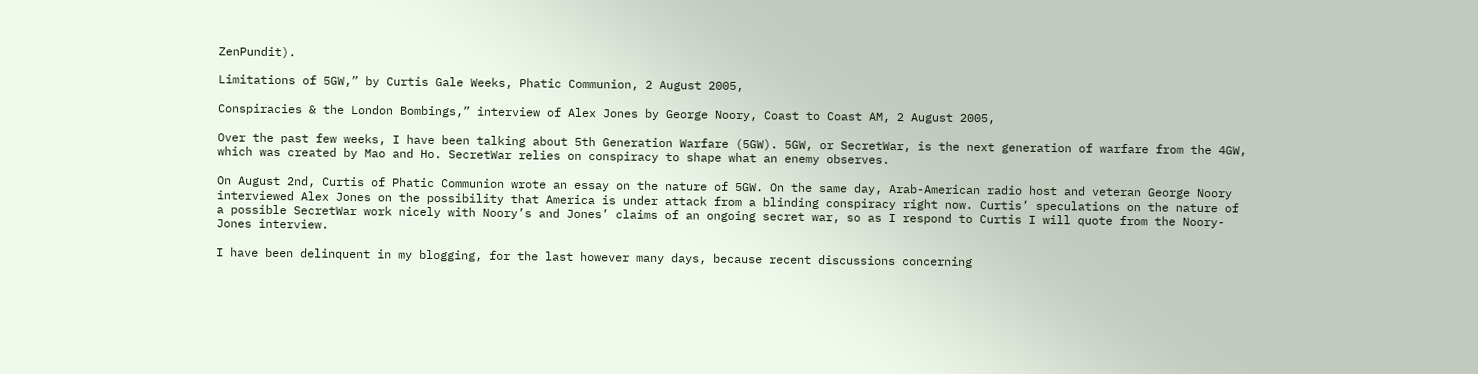ZenPundit).

Limitations of 5GW,” by Curtis Gale Weeks, Phatic Communion, 2 August 2005,

Conspiracies & the London Bombings,” interview of Alex Jones by George Noory, Coast to Coast AM, 2 August 2005,

Over the past few weeks, I have been talking about 5th Generation Warfare (5GW). 5GW, or SecretWar, is the next generation of warfare from the 4GW, which was created by Mao and Ho. SecretWar relies on conspiracy to shape what an enemy observes.

On August 2nd, Curtis of Phatic Communion wrote an essay on the nature of 5GW. On the same day, Arab-American radio host and veteran George Noory interviewed Alex Jones on the possibility that America is under attack from a blinding conspiracy right now. Curtis’ speculations on the nature of a possible SecretWar work nicely with Noory’s and Jones’ claims of an ongoing secret war, so as I respond to Curtis I will quote from the Noory-Jones interview.

I have been delinquent in my blogging, for the last however many days, because recent discussions concerning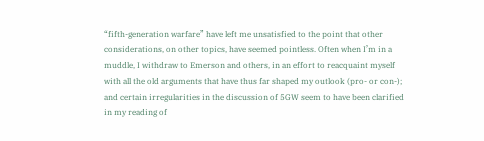“fifth-generation warfare” have left me unsatisfied to the point that other considerations, on other topics, have seemed pointless. Often when I’m in a muddle, I withdraw to Emerson and others, in an effort to reacquaint myself with all the old arguments that have thus far shaped my outlook (pro- or con-); and certain irregularities in the discussion of 5GW seem to have been clarified in my reading of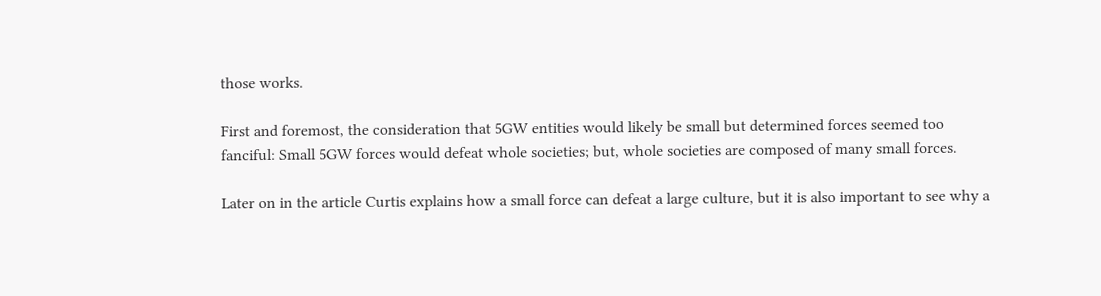those works.

First and foremost, the consideration that 5GW entities would likely be small but determined forces seemed too fanciful: Small 5GW forces would defeat whole societies; but, whole societies are composed of many small forces.

Later on in the article Curtis explains how a small force can defeat a large culture, but it is also important to see why a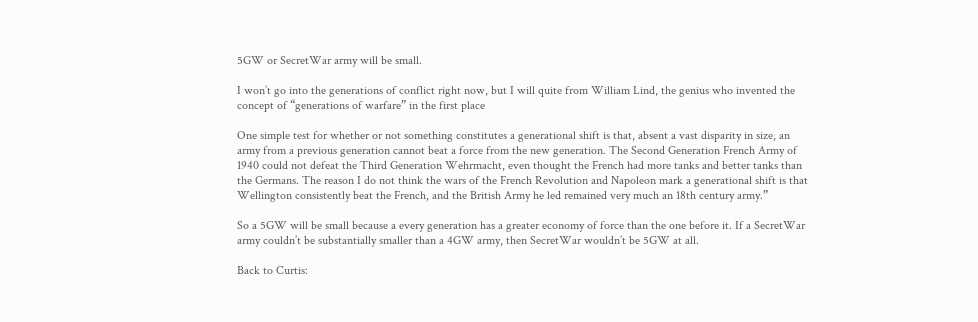5GW or SecretWar army will be small.

I won’t go into the generations of conflict right now, but I will quite from William Lind, the genius who invented the concept of “generations of warfare” in the first place

One simple test for whether or not something constitutes a generational shift is that, absent a vast disparity in size, an army from a previous generation cannot beat a force from the new generation. The Second Generation French Army of 1940 could not defeat the Third Generation Wehrmacht, even thought the French had more tanks and better tanks than the Germans. The reason I do not think the wars of the French Revolution and Napoleon mark a generational shift is that Wellington consistently beat the French, and the British Army he led remained very much an 18th century army.”

So a 5GW will be small because a every generation has a greater economy of force than the one before it. If a SecretWar army couldn’t be substantially smaller than a 4GW army, then SecretWar wouldn’t be 5GW at all.

Back to Curtis: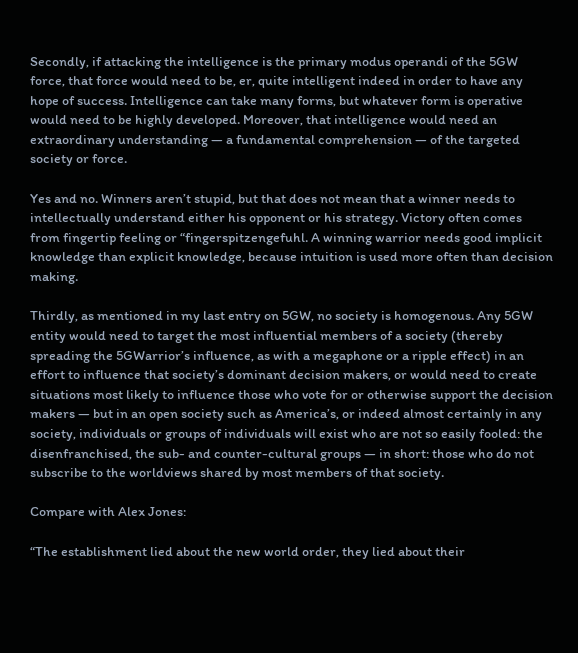Secondly, if attacking the intelligence is the primary modus operandi of the 5GW force, that force would need to be, er, quite intelligent indeed in order to have any hope of success. Intelligence can take many forms, but whatever form is operative would need to be highly developed. Moreover, that intelligence would need an extraordinary understanding — a fundamental comprehension — of the targeted society or force.

Yes and no. Winners aren’t stupid, but that does not mean that a winner needs to intellectually understand either his opponent or his strategy. Victory often comes from fingertip feeling or “fingerspitzengefuhl. A winning warrior needs good implicit knowledge than explicit knowledge, because intuition is used more often than decision making.

Thirdly, as mentioned in my last entry on 5GW, no society is homogenous. Any 5GW entity would need to target the most influential members of a society (thereby spreading the 5GWarrior’s influence, as with a megaphone or a ripple effect) in an effort to influence that society’s dominant decision makers, or would need to create situations most likely to influence those who vote for or otherwise support the decision makers — but in an open society such as America’s, or indeed almost certainly in any society, individuals or groups of individuals will exist who are not so easily fooled: the disenfranchised, the sub- and counter-cultural groups — in short: those who do not subscribe to the worldviews shared by most members of that society.

Compare with Alex Jones:

“The establishment lied about the new world order, they lied about their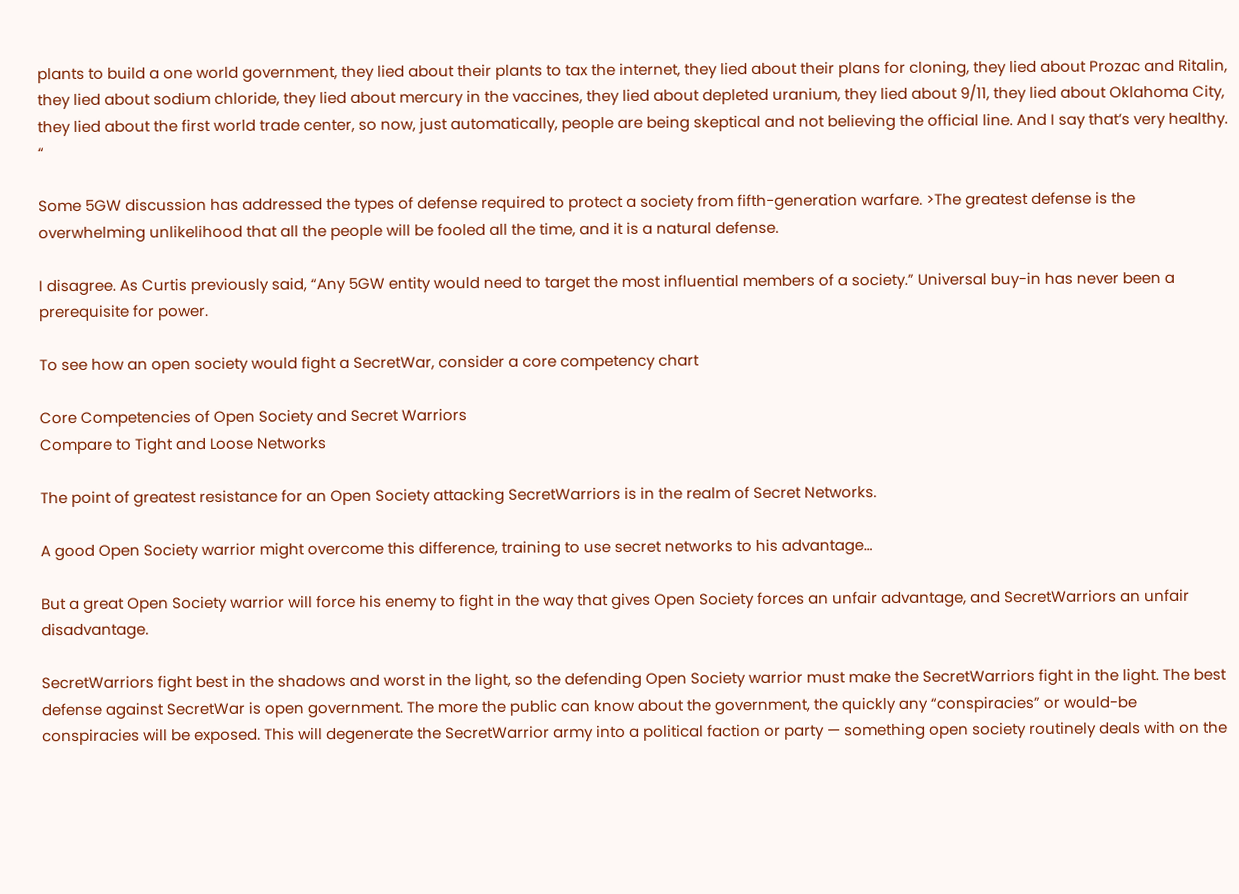plants to build a one world government, they lied about their plants to tax the internet, they lied about their plans for cloning, they lied about Prozac and Ritalin, they lied about sodium chloride, they lied about mercury in the vaccines, they lied about depleted uranium, they lied about 9/11, they lied about Oklahoma City, they lied about the first world trade center, so now, just automatically, people are being skeptical and not believing the official line. And I say that’s very healthy. “

Some 5GW discussion has addressed the types of defense required to protect a society from fifth-generation warfare. >The greatest defense is the overwhelming unlikelihood that all the people will be fooled all the time, and it is a natural defense.

I disagree. As Curtis previously said, “Any 5GW entity would need to target the most influential members of a society.” Universal buy-in has never been a prerequisite for power.

To see how an open society would fight a SecretWar, consider a core competency chart

Core Competencies of Open Society and Secret Warriors
Compare to Tight and Loose Networks

The point of greatest resistance for an Open Society attacking SecretWarriors is in the realm of Secret Networks.

A good Open Society warrior might overcome this difference, training to use secret networks to his advantage…

But a great Open Society warrior will force his enemy to fight in the way that gives Open Society forces an unfair advantage, and SecretWarriors an unfair disadvantage.

SecretWarriors fight best in the shadows and worst in the light, so the defending Open Society warrior must make the SecretWarriors fight in the light. The best defense against SecretWar is open government. The more the public can know about the government, the quickly any “conspiracies” or would-be conspiracies will be exposed. This will degenerate the SecretWarrior army into a political faction or party — something open society routinely deals with on the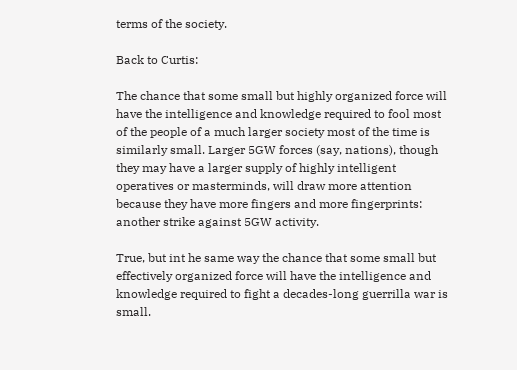terms of the society.

Back to Curtis:

The chance that some small but highly organized force will have the intelligence and knowledge required to fool most of the people of a much larger society most of the time is similarly small. Larger 5GW forces (say, nations), though they may have a larger supply of highly intelligent operatives or masterminds, will draw more attention because they have more fingers and more fingerprints: another strike against 5GW activity.

True, but int he same way the chance that some small but effectively organized force will have the intelligence and knowledge required to fight a decades-long guerrilla war is small.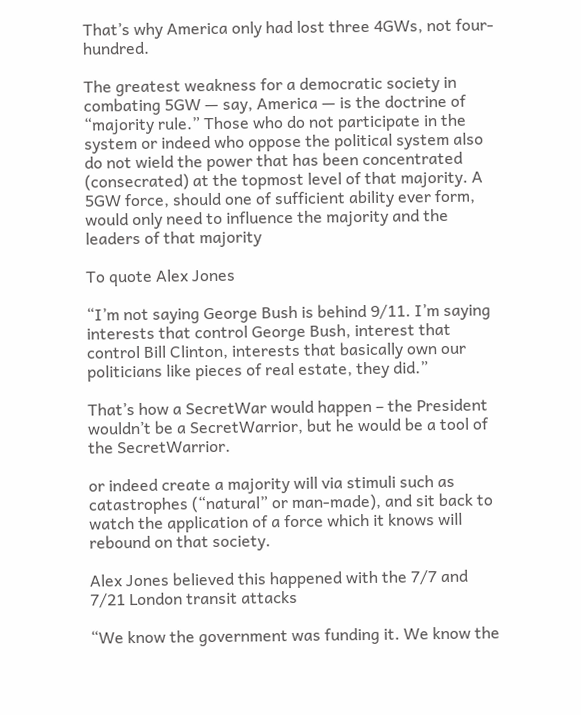That’s why America only had lost three 4GWs, not four-hundred.

The greatest weakness for a democratic society in combating 5GW — say, America — is the doctrine of “majority rule.” Those who do not participate in the system or indeed who oppose the political system also do not wield the power that has been concentrated (consecrated) at the topmost level of that majority. A 5GW force, should one of sufficient ability ever form, would only need to influence the majority and the leaders of that majority

To quote Alex Jones

“I’m not saying George Bush is behind 9/11. I’m saying interests that control George Bush, interest that control Bill Clinton, interests that basically own our politicians like pieces of real estate, they did.”

That’s how a SecretWar would happen – the President wouldn’t be a SecretWarrior, but he would be a tool of the SecretWarrior.

or indeed create a majority will via stimuli such as catastrophes (“natural” or man-made), and sit back to watch the application of a force which it knows will rebound on that society.

Alex Jones believed this happened with the 7/7 and 7/21 London transit attacks

“We know the government was funding it. We know the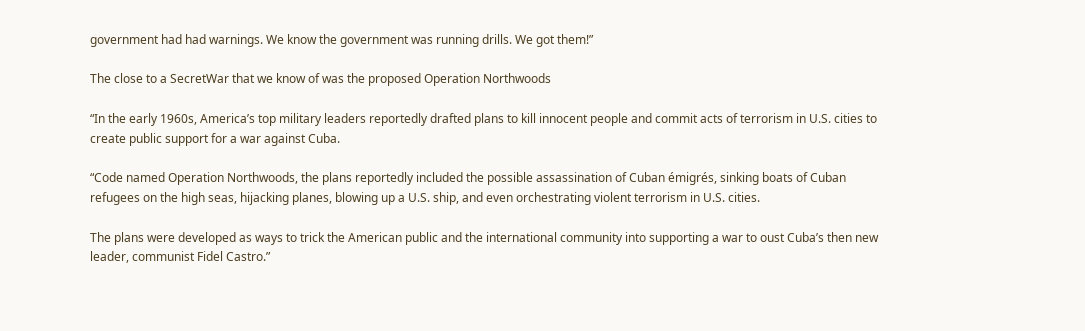government had had warnings. We know the government was running drills. We got them!”

The close to a SecretWar that we know of was the proposed Operation Northwoods

“In the early 1960s, America’s top military leaders reportedly drafted plans to kill innocent people and commit acts of terrorism in U.S. cities to create public support for a war against Cuba.

“Code named Operation Northwoods, the plans reportedly included the possible assassination of Cuban émigrés, sinking boats of Cuban refugees on the high seas, hijacking planes, blowing up a U.S. ship, and even orchestrating violent terrorism in U.S. cities.

The plans were developed as ways to trick the American public and the international community into supporting a war to oust Cuba’s then new leader, communist Fidel Castro.”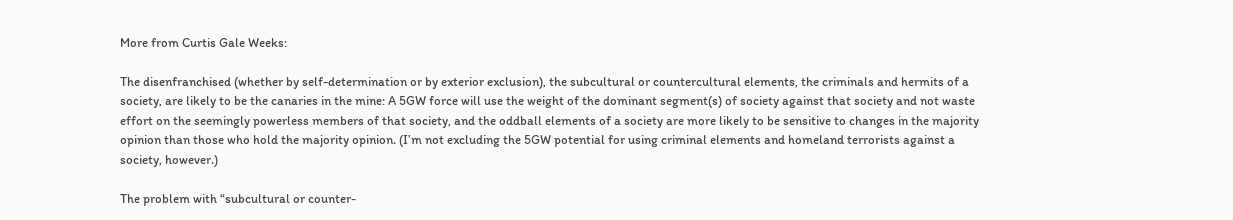More from Curtis Gale Weeks:

The disenfranchised (whether by self-determination or by exterior exclusion), the subcultural or countercultural elements, the criminals and hermits of a society, are likely to be the canaries in the mine: A 5GW force will use the weight of the dominant segment(s) of society against that society and not waste effort on the seemingly powerless members of that society, and the oddball elements of a society are more likely to be sensitive to changes in the majority opinion than those who hold the majority opinion. (I’m not excluding the 5GW potential for using criminal elements and homeland terrorists against a society, however.)

The problem with “subcultural or counter-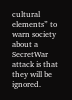cultural elements” to warn society about a SecretWar attack is that they will be ignored.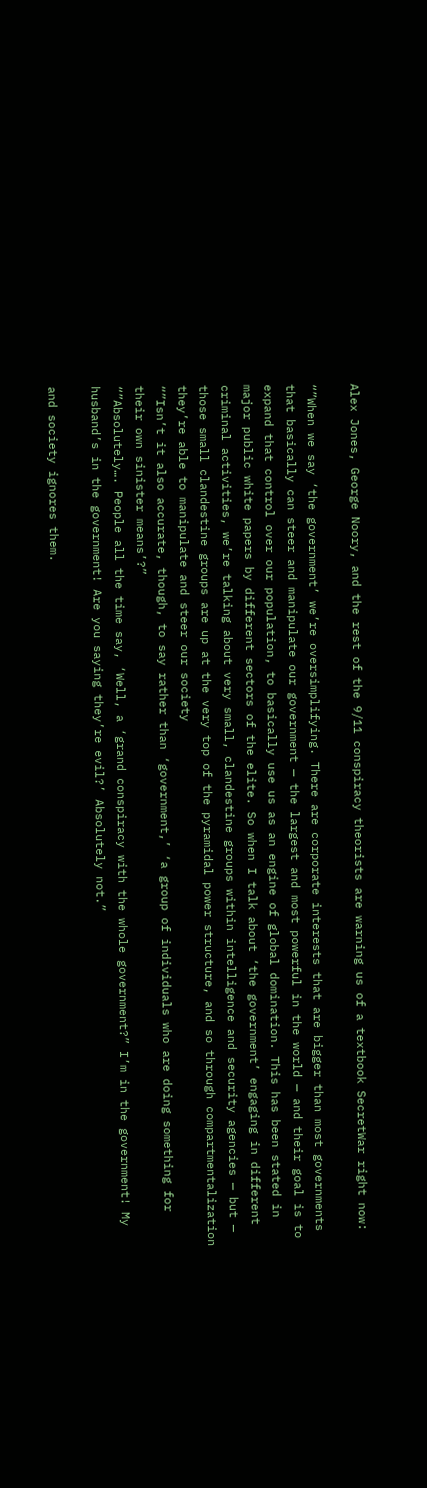Alex Jones, George Noory, and the rest of the 9/11 conspiracy theorists are warning us of a textbook SecretWar right now:

“”When we say ‘the government’ we’re oversimplifying. There are corporate interests that are bigger than most governments that basically can steer and manipulate our government — the largest and most powerful in the world — and their goal is to expand that control over our population, to basically use us as an engine of global domination. This has been stated in major public white papers by different sectors of the elite. So when I talk about ‘the government’ engaging in different criminal activities, we’re talking about very small, clandestine groups within intelligence and security agencies — but — those small clandestine groups are up at the very top of the pyramidal power structure, and so through compartmentalization they’re able to manipulate and steer our society
“”Isn’t it also accurate, though, to say rather than ‘government,’ ‘a group of individuals who are doing something for their own sinister means’?”
“”Absolutely…. People all the time say, ‘Well, a ‘grand conspiracy with the whole government?” I’m in the government! My husband’s in the government! Are you saying they’re evil?’ Absolutely not.”

and society ignores them.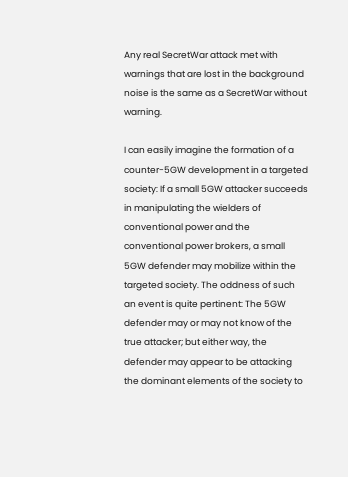Any real SecretWar attack met with warnings that are lost in the background noise is the same as a SecretWar without warning.

I can easily imagine the formation of a counter-5GW development in a targeted society: If a small 5GW attacker succeeds in manipulating the wielders of conventional power and the conventional power brokers, a small 5GW defender may mobilize within the targeted society. The oddness of such an event is quite pertinent: The 5GW defender may or may not know of the true attacker; but either way, the defender may appear to be attacking the dominant elements of the society to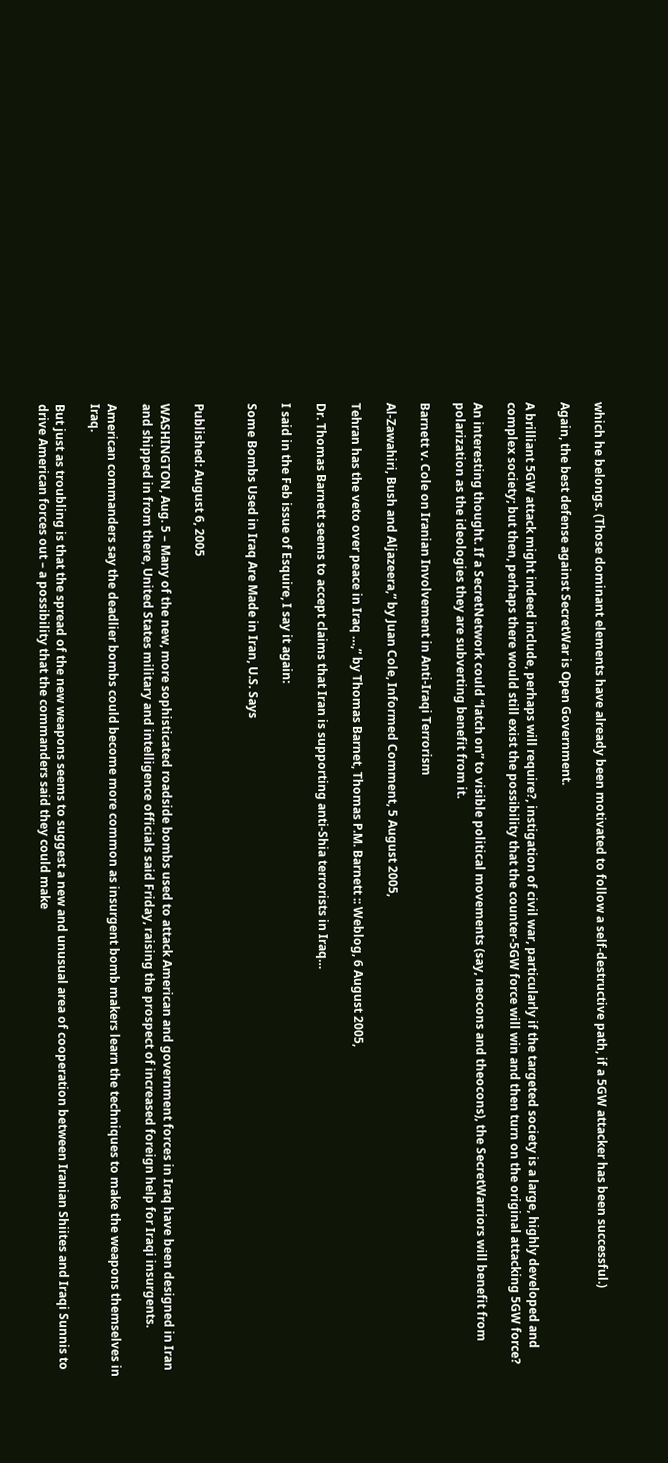which he belongs. (Those dominant elements have already been motivated to follow a self-destructive path, if a 5GW attacker has been successful.)

Again, the best defense against SecretWar is Open Government.

A brilliant 5GW attack might indeed include, perhaps will require?, instigation of civil war, particularly if the targeted society is a large, highly developed and complex society; but then, perhaps there would still exist the possibility that the counter-5GW force will win and then turn on the original attacking 5GW force?

An interesting thought. If a SecretNetwork could “latch on” to visible political movements (say, neocons and theocons), the SecretWarriors will benefit from polarization as the ideologies they are subverting benefit from it.

Barnett v. Cole on Iranian Involvement in Anti-Iraqi Terrorism

Al-Zawahiri, Bush and Aljazeera,” by Juan Cole, Informed Comment, 5 August 2005,

Tehran has the veto over peace in Iraq …,” by Thomas Barnet, Thomas P.M. Barnett :: Weblog, 6 August 2005,

Dr. Thomas Barnett seems to accept claims that Iran is supporting anti-Shia terrorists in Iraq…

I said in the Feb issue of Esquire, I say it again:

Some Bombs Used in Iraq Are Made in Iran, U.S. Says


Published: August 6, 2005

WASHINGTON, Aug. 5 – Many of the new, more sophisticated roadside bombs used to attack American and government forces in Iraq have been designed in Iran and shipped in from there, United States military and intelligence officials said Friday, raising the prospect of increased foreign help for Iraqi insurgents.

American commanders say the deadlier bombs could become more common as insurgent bomb makers learn the techniques to make the weapons themselves in Iraq.

But just as troubling is that the spread of the new weapons seems to suggest a new and unusual area of cooperation between Iranian Shiites and Iraqi Sunnis to drive American forces out – a possibility that the commanders said they could make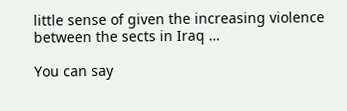little sense of given the increasing violence between the sects in Iraq …

You can say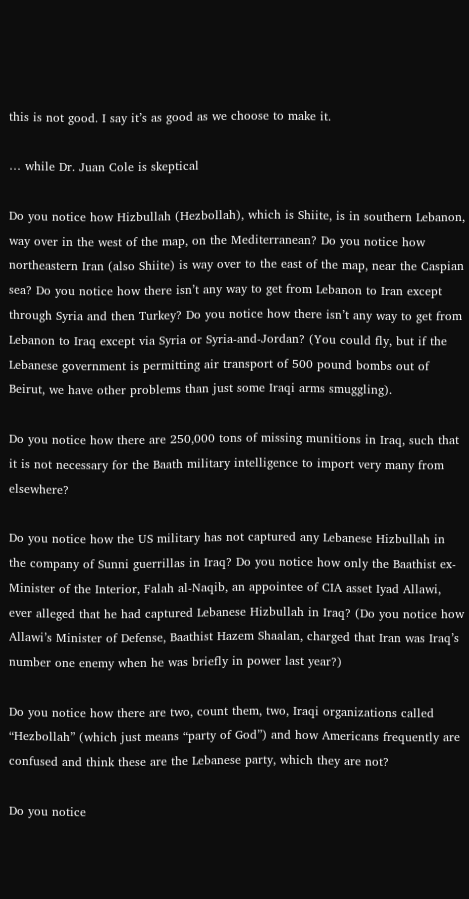this is not good. I say it’s as good as we choose to make it.

… while Dr. Juan Cole is skeptical

Do you notice how Hizbullah (Hezbollah), which is Shiite, is in southern Lebanon, way over in the west of the map, on the Mediterranean? Do you notice how northeastern Iran (also Shiite) is way over to the east of the map, near the Caspian sea? Do you notice how there isn’t any way to get from Lebanon to Iran except through Syria and then Turkey? Do you notice how there isn’t any way to get from Lebanon to Iraq except via Syria or Syria-and-Jordan? (You could fly, but if the Lebanese government is permitting air transport of 500 pound bombs out of Beirut, we have other problems than just some Iraqi arms smuggling).

Do you notice how there are 250,000 tons of missing munitions in Iraq, such that it is not necessary for the Baath military intelligence to import very many from elsewhere?

Do you notice how the US military has not captured any Lebanese Hizbullah in the company of Sunni guerrillas in Iraq? Do you notice how only the Baathist ex-Minister of the Interior, Falah al-Naqib, an appointee of CIA asset Iyad Allawi, ever alleged that he had captured Lebanese Hizbullah in Iraq? (Do you notice how Allawi’s Minister of Defense, Baathist Hazem Shaalan, charged that Iran was Iraq’s number one enemy when he was briefly in power last year?)

Do you notice how there are two, count them, two, Iraqi organizations called “Hezbollah” (which just means “party of God”) and how Americans frequently are confused and think these are the Lebanese party, which they are not?

Do you notice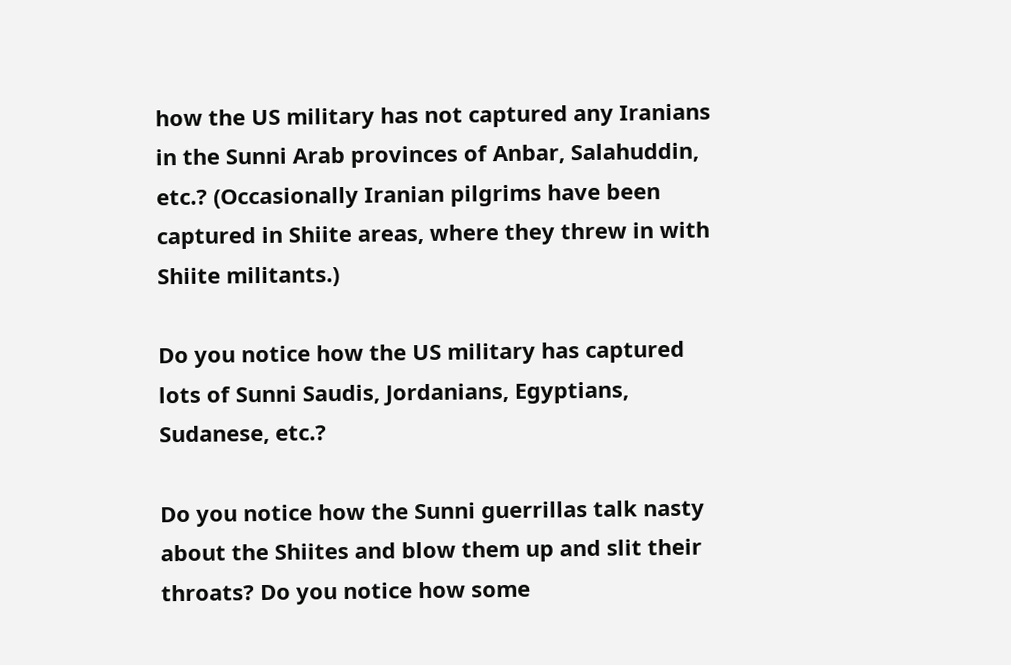how the US military has not captured any Iranians in the Sunni Arab provinces of Anbar, Salahuddin, etc.? (Occasionally Iranian pilgrims have been captured in Shiite areas, where they threw in with Shiite militants.)

Do you notice how the US military has captured lots of Sunni Saudis, Jordanians, Egyptians, Sudanese, etc.?

Do you notice how the Sunni guerrillas talk nasty about the Shiites and blow them up and slit their throats? Do you notice how some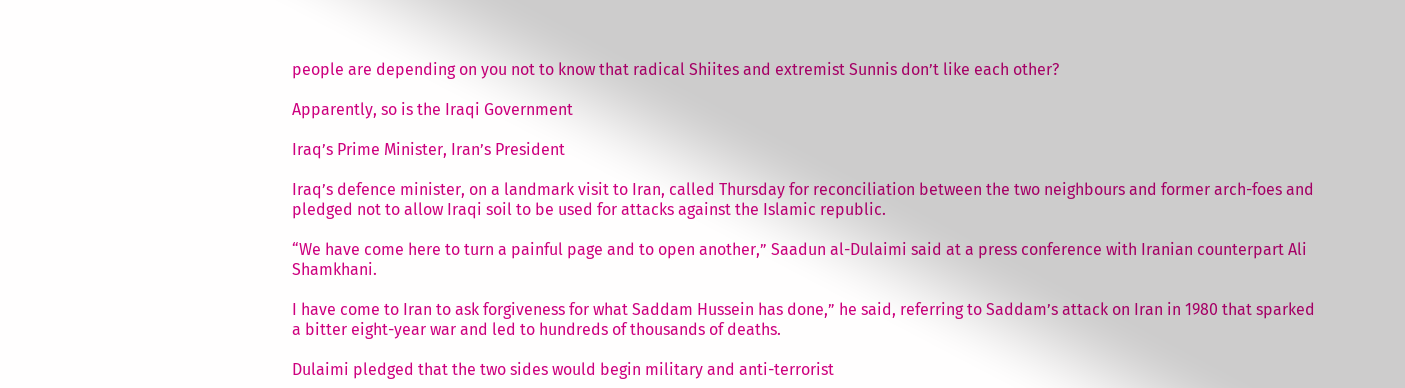people are depending on you not to know that radical Shiites and extremist Sunnis don’t like each other?

Apparently, so is the Iraqi Government

Iraq’s Prime Minister, Iran’s President

Iraq’s defence minister, on a landmark visit to Iran, called Thursday for reconciliation between the two neighbours and former arch-foes and pledged not to allow Iraqi soil to be used for attacks against the Islamic republic.

“We have come here to turn a painful page and to open another,” Saadun al-Dulaimi said at a press conference with Iranian counterpart Ali Shamkhani.

I have come to Iran to ask forgiveness for what Saddam Hussein has done,” he said, referring to Saddam’s attack on Iran in 1980 that sparked a bitter eight-year war and led to hundreds of thousands of deaths.

Dulaimi pledged that the two sides would begin military and anti-terrorist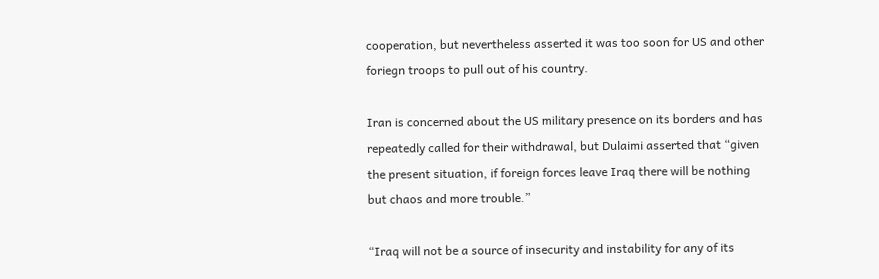cooperation, but nevertheless asserted it was too soon for US and other foriegn troops to pull out of his country.

Iran is concerned about the US military presence on its borders and has repeatedly called for their withdrawal, but Dulaimi asserted that “given the present situation, if foreign forces leave Iraq there will be nothing but chaos and more trouble.”

“Iraq will not be a source of insecurity and instability for any of its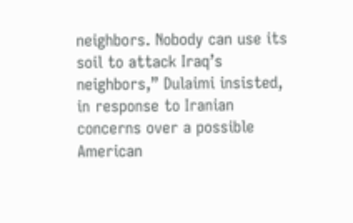neighbors. Nobody can use its soil to attack Iraq’s neighbors,” Dulaimi insisted, in response to Iranian concerns over a possible American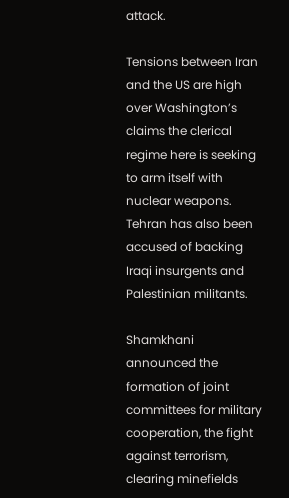attack.

Tensions between Iran and the US are high over Washington’s claims the clerical regime here is seeking to arm itself with nuclear weapons. Tehran has also been accused of backing Iraqi insurgents and Palestinian militants.

Shamkhani announced the formation of joint committees for military cooperation, the fight against terrorism, clearing minefields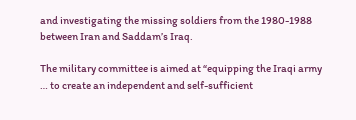and investigating the missing soldiers from the 1980-1988 between Iran and Saddam’s Iraq.

The military committee is aimed at “equipping the Iraqi army … to create an independent and self-sufficient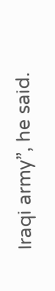Iraqi army”, he said.